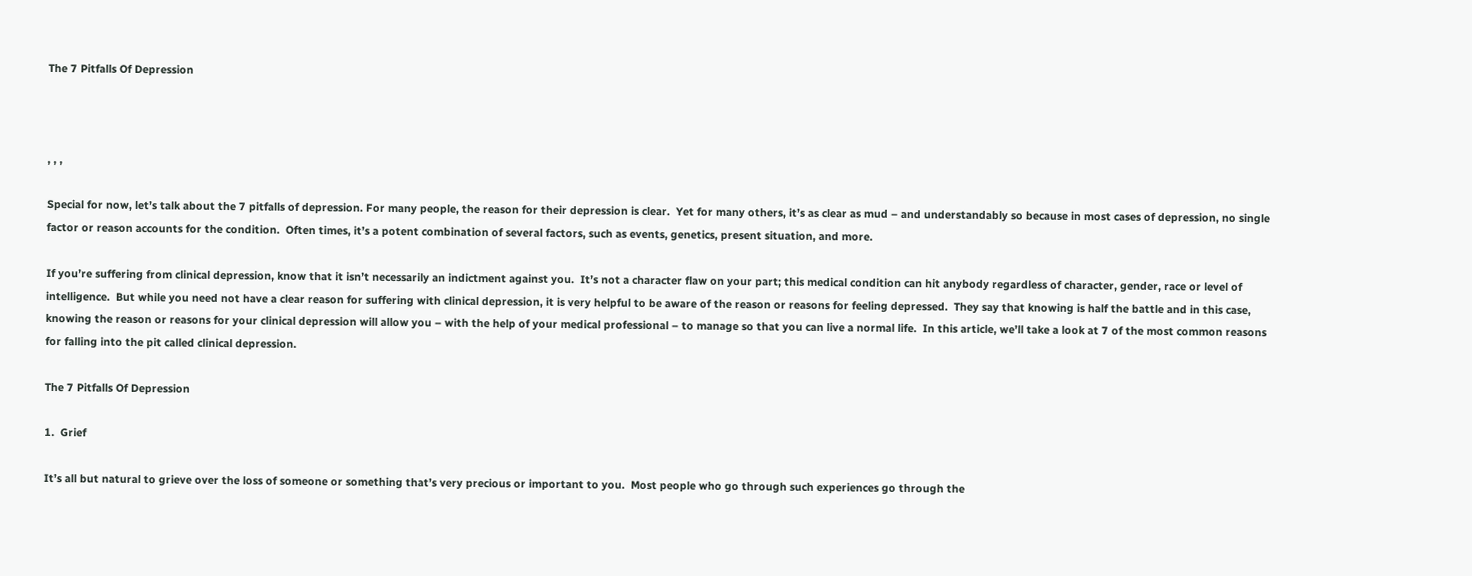The 7 Pitfalls Of Depression



, , ,

Special for now, let’s talk about the 7 pitfalls of depression. For many people, the reason for their depression is clear.  Yet for many others, it’s as clear as mud – and understandably so because in most cases of depression, no single factor or reason accounts for the condition.  Often times, it’s a potent combination of several factors, such as events, genetics, present situation, and more.

If you’re suffering from clinical depression, know that it isn’t necessarily an indictment against you.  It’s not a character flaw on your part; this medical condition can hit anybody regardless of character, gender, race or level of intelligence.  But while you need not have a clear reason for suffering with clinical depression, it is very helpful to be aware of the reason or reasons for feeling depressed.  They say that knowing is half the battle and in this case, knowing the reason or reasons for your clinical depression will allow you – with the help of your medical professional – to manage so that you can live a normal life.  In this article, we’ll take a look at 7 of the most common reasons for falling into the pit called clinical depression.

The 7 Pitfalls Of Depression

1.  Grief

It’s all but natural to grieve over the loss of someone or something that’s very precious or important to you.  Most people who go through such experiences go through the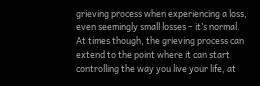grieving process when experiencing a loss, even seemingly small losses – it’s normal.  At times though, the grieving process can extend to the point where it can start controlling the way you live your life, at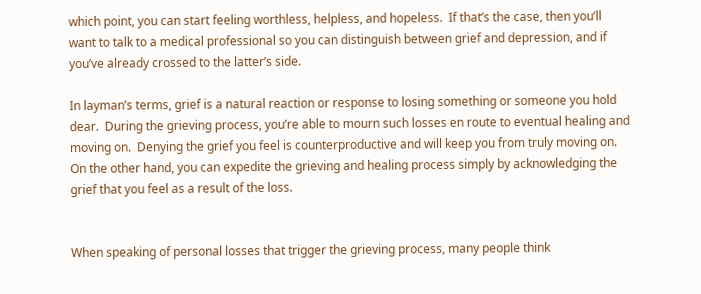which point, you can start feeling worthless, helpless, and hopeless.  If that’s the case, then you’ll want to talk to a medical professional so you can distinguish between grief and depression, and if you’ve already crossed to the latter’s side.

In layman’s terms, grief is a natural reaction or response to losing something or someone you hold dear.  During the grieving process, you’re able to mourn such losses en route to eventual healing and moving on.  Denying the grief you feel is counterproductive and will keep you from truly moving on.  On the other hand, you can expedite the grieving and healing process simply by acknowledging the grief that you feel as a result of the loss.


When speaking of personal losses that trigger the grieving process, many people think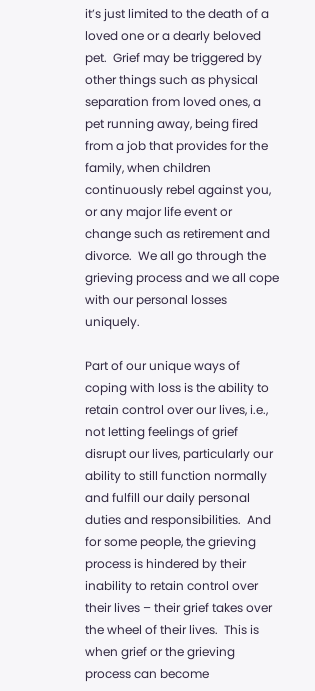it’s just limited to the death of a loved one or a dearly beloved pet.  Grief may be triggered by other things such as physical separation from loved ones, a pet running away, being fired from a job that provides for the family, when children continuously rebel against you, or any major life event or change such as retirement and divorce.  We all go through the grieving process and we all cope with our personal losses uniquely.

Part of our unique ways of coping with loss is the ability to retain control over our lives, i.e., not letting feelings of grief disrupt our lives, particularly our ability to still function normally and fulfill our daily personal duties and responsibilities.  And for some people, the grieving process is hindered by their inability to retain control over their lives – their grief takes over the wheel of their lives.  This is when grief or the grieving process can become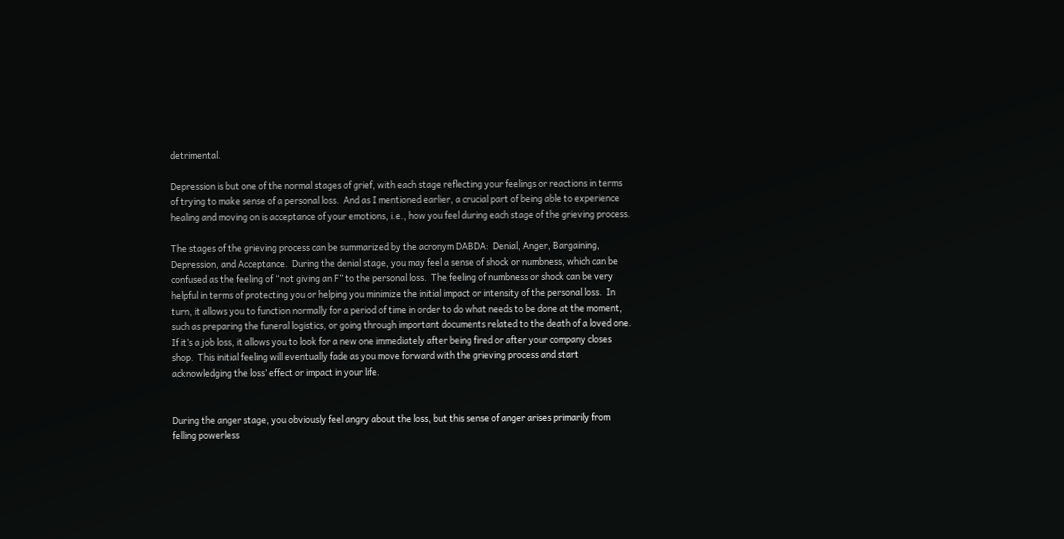detrimental.

Depression is but one of the normal stages of grief, with each stage reflecting your feelings or reactions in terms of trying to make sense of a personal loss.  And as I mentioned earlier, a crucial part of being able to experience healing and moving on is acceptance of your emotions, i.e., how you feel during each stage of the grieving process.

The stages of the grieving process can be summarized by the acronym DABDA:  Denial, Anger, Bargaining, Depression, and Acceptance.  During the denial stage, you may feel a sense of shock or numbness, which can be confused as the feeling of “not giving an F” to the personal loss.  The feeling of numbness or shock can be very helpful in terms of protecting you or helping you minimize the initial impact or intensity of the personal loss.  In turn, it allows you to function normally for a period of time in order to do what needs to be done at the moment, such as preparing the funeral logistics, or going through important documents related to the death of a loved one.  If it’s a job loss, it allows you to look for a new one immediately after being fired or after your company closes shop.  This initial feeling will eventually fade as you move forward with the grieving process and start acknowledging the loss’ effect or impact in your life.


During the anger stage, you obviously feel angry about the loss, but this sense of anger arises primarily from felling powerless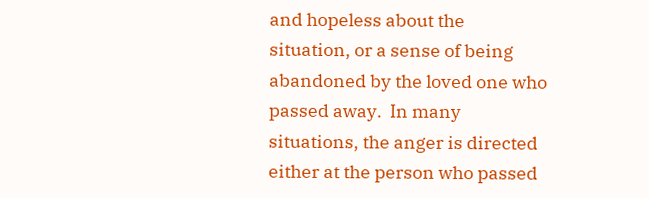and hopeless about the situation, or a sense of being abandoned by the loved one who passed away.  In many situations, the anger is directed either at the person who passed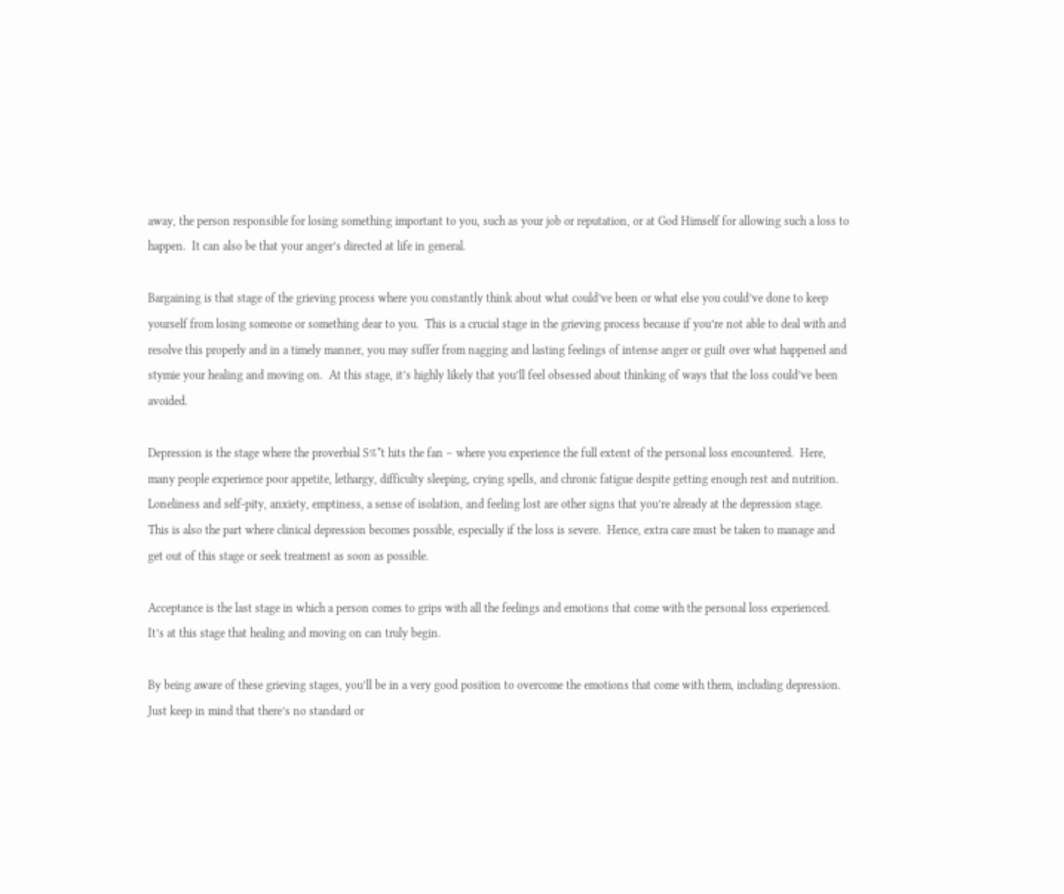away, the person responsible for losing something important to you, such as your job or reputation, or at God Himself for allowing such a loss to happen.  It can also be that your anger’s directed at life in general.

Bargaining is that stage of the grieving process where you constantly think about what could’ve been or what else you could’ve done to keep yourself from losing someone or something dear to you.  This is a crucial stage in the grieving process because if you’re not able to deal with and resolve this properly and in a timely manner, you may suffer from nagging and lasting feelings of intense anger or guilt over what happened and stymie your healing and moving on.  At this stage, it’s highly likely that you’ll feel obsessed about thinking of ways that the loss could’ve been avoided.

Depression is the stage where the proverbial S%*t hits the fan – where you experience the full extent of the personal loss encountered.  Here, many people experience poor appetite, lethargy, difficulty sleeping, crying spells, and chronic fatigue despite getting enough rest and nutrition.  Loneliness and self-pity, anxiety, emptiness, a sense of isolation, and feeling lost are other signs that you’re already at the depression stage.  This is also the part where clinical depression becomes possible, especially if the loss is severe.  Hence, extra care must be taken to manage and get out of this stage or seek treatment as soon as possible.

Acceptance is the last stage in which a person comes to grips with all the feelings and emotions that come with the personal loss experienced.  It’s at this stage that healing and moving on can truly begin.

By being aware of these grieving stages, you’ll be in a very good position to overcome the emotions that come with them, including depression.  Just keep in mind that there’s no standard or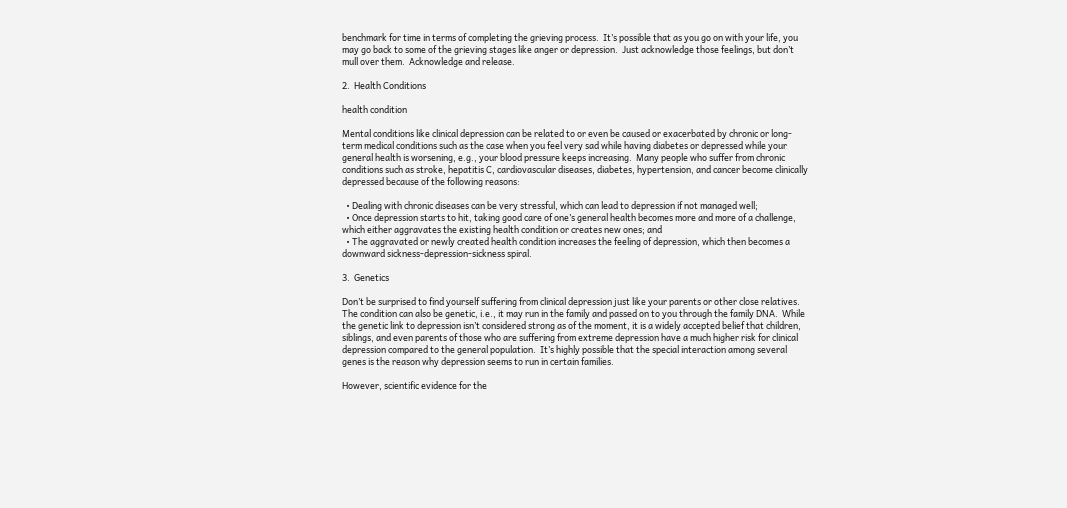benchmark for time in terms of completing the grieving process.  It’s possible that as you go on with your life, you may go back to some of the grieving stages like anger or depression.  Just acknowledge those feelings, but don’t mull over them.  Acknowledge and release.

2.  Health Conditions

health condition

Mental conditions like clinical depression can be related to or even be caused or exacerbated by chronic or long-term medical conditions such as the case when you feel very sad while having diabetes or depressed while your general health is worsening, e.g., your blood pressure keeps increasing.  Many people who suffer from chronic conditions such as stroke, hepatitis C, cardiovascular diseases, diabetes, hypertension, and cancer become clinically depressed because of the following reasons:

  • Dealing with chronic diseases can be very stressful, which can lead to depression if not managed well;
  • Once depression starts to hit, taking good care of one’s general health becomes more and more of a challenge, which either aggravates the existing health condition or creates new ones; and
  • The aggravated or newly created health condition increases the feeling of depression, which then becomes a downward sickness-depression-sickness spiral.

3.  Genetics

Don’t be surprised to find yourself suffering from clinical depression just like your parents or other close relatives.  The condition can also be genetic, i.e., it may run in the family and passed on to you through the family DNA.  While the genetic link to depression isn’t considered strong as of the moment, it is a widely accepted belief that children, siblings, and even parents of those who are suffering from extreme depression have a much higher risk for clinical depression compared to the general population.  It’s highly possible that the special interaction among several genes is the reason why depression seems to run in certain families.

However, scientific evidence for the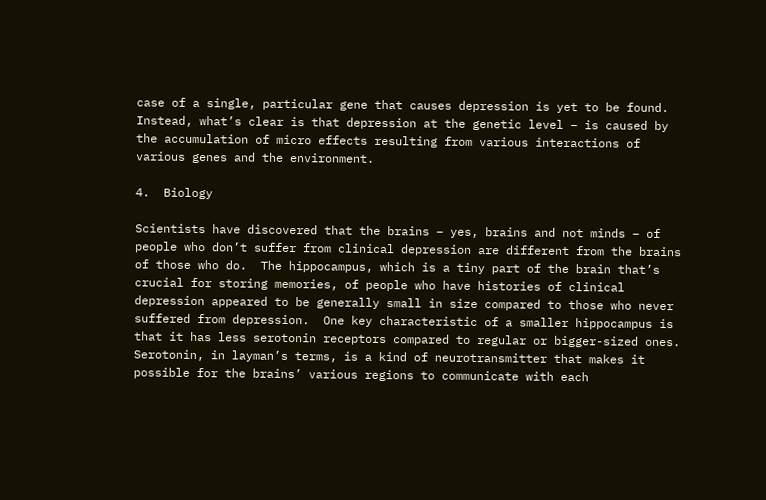case of a single, particular gene that causes depression is yet to be found.  Instead, what’s clear is that depression at the genetic level – is caused by the accumulation of micro effects resulting from various interactions of various genes and the environment.

4.  Biology

Scientists have discovered that the brains – yes, brains and not minds – of people who don’t suffer from clinical depression are different from the brains of those who do.  The hippocampus, which is a tiny part of the brain that’s crucial for storing memories, of people who have histories of clinical depression appeared to be generally small in size compared to those who never suffered from depression.  One key characteristic of a smaller hippocampus is that it has less serotonin receptors compared to regular or bigger-sized ones.  Serotonin, in layman’s terms, is a kind of neurotransmitter that makes it possible for the brains’ various regions to communicate with each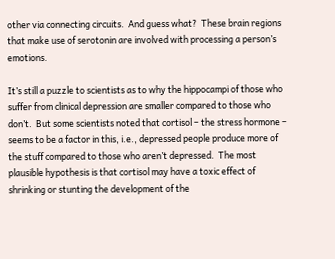other via connecting circuits.  And guess what?  These brain regions that make use of serotonin are involved with processing a person’s emotions.

It’s still a puzzle to scientists as to why the hippocampi of those who suffer from clinical depression are smaller compared to those who don’t.  But some scientists noted that cortisol – the stress hormone – seems to be a factor in this, i.e., depressed people produce more of the stuff compared to those who aren’t depressed.  The most plausible hypothesis is that cortisol may have a toxic effect of shrinking or stunting the development of the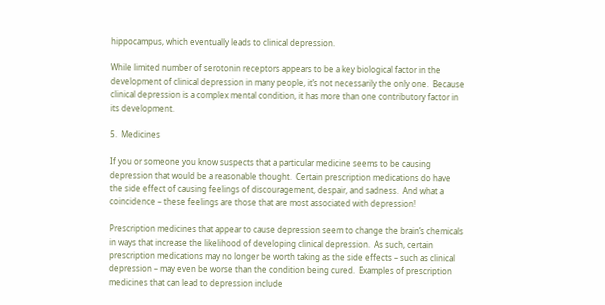hippocampus, which eventually leads to clinical depression.

While limited number of serotonin receptors appears to be a key biological factor in the development of clinical depression in many people, it’s not necessarily the only one.  Because clinical depression is a complex mental condition, it has more than one contributory factor in its development.

5.  Medicines

If you or someone you know suspects that a particular medicine seems to be causing depression that would be a reasonable thought.  Certain prescription medications do have the side effect of causing feelings of discouragement, despair, and sadness.  And what a coincidence – these feelings are those that are most associated with depression!

Prescription medicines that appear to cause depression seem to change the brain’s chemicals in ways that increase the likelihood of developing clinical depression.  As such, certain prescription medications may no longer be worth taking as the side effects – such as clinical depression – may even be worse than the condition being cured.  Examples of prescription medicines that can lead to depression include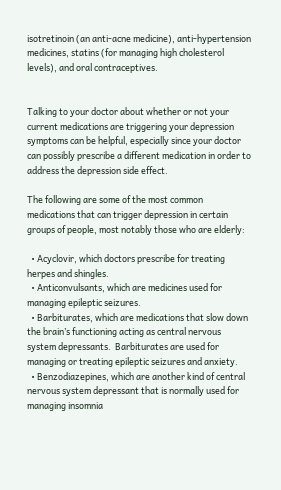isotretinoin (an anti-acne medicine), anti-hypertension medicines, statins (for managing high cholesterol levels), and oral contraceptives.


Talking to your doctor about whether or not your current medications are triggering your depression symptoms can be helpful, especially since your doctor can possibly prescribe a different medication in order to address the depression side effect.

The following are some of the most common medications that can trigger depression in certain groups of people, most notably those who are elderly:

  • Acyclovir, which doctors prescribe for treating herpes and shingles.
  • Anticonvulsants, which are medicines used for managing epileptic seizures.
  • Barbiturates, which are medications that slow down the brain’s functioning acting as central nervous system depressants.  Barbiturates are used for managing or treating epileptic seizures and anxiety.
  • Benzodiazepines, which are another kind of central nervous system depressant that is normally used for managing insomnia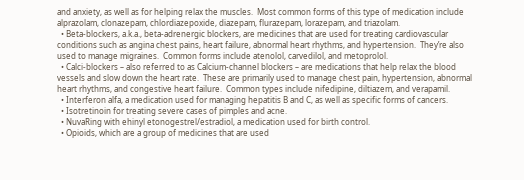and anxiety, as well as for helping relax the muscles.  Most common forms of this type of medication include alprazolam, clonazepam, chlordiazepoxide, diazepam, flurazepam, lorazepam, and triazolam.
  • Beta-blockers, a.k.a., beta-adrenergic blockers, are medicines that are used for treating cardiovascular conditions such as angina chest pains, heart failure, abnormal heart rhythms, and hypertension.  They’re also used to manage migraines.  Common forms include atenolol, carvedilol, and metoprolol.
  • Calci-blockers – also referred to as Calcium-channel blockers – are medications that help relax the blood vessels and slow down the heart rate.  These are primarily used to manage chest pain, hypertension, abnormal heart rhythms, and congestive heart failure.  Common types include nifedipine, diltiazem, and verapamil.
  • Interferon alfa, a medication used for managing hepatitis B and C, as well as specific forms of cancers.
  • Isotretinoin for treating severe cases of pimples and acne.
  • NuvaRing with ehinyl etonogestrel/estradiol, a medication used for birth control.
  • Opioids, which are a group of medicines that are used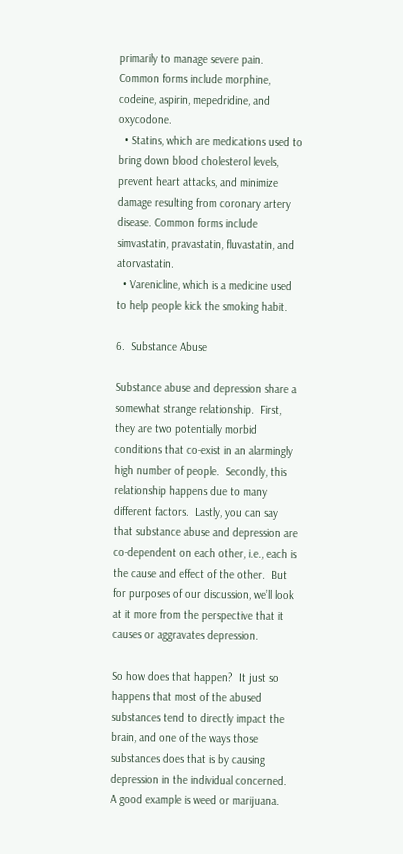primarily to manage severe pain.  Common forms include morphine, codeine, aspirin, mepedridine, and oxycodone.
  • Statins, which are medications used to bring down blood cholesterol levels, prevent heart attacks, and minimize damage resulting from coronary artery disease. Common forms include simvastatin, pravastatin, fluvastatin, and atorvastatin.
  • Varenicline, which is a medicine used to help people kick the smoking habit.

6.  Substance Abuse

Substance abuse and depression share a somewhat strange relationship.  First, they are two potentially morbid conditions that co-exist in an alarmingly high number of people.  Secondly, this relationship happens due to many different factors.  Lastly, you can say that substance abuse and depression are co-dependent on each other, i.e., each is the cause and effect of the other.  But for purposes of our discussion, we’ll look at it more from the perspective that it causes or aggravates depression.

So how does that happen?  It just so happens that most of the abused substances tend to directly impact the brain, and one of the ways those substances does that is by causing depression in the individual concerned.  A good example is weed or marijuana.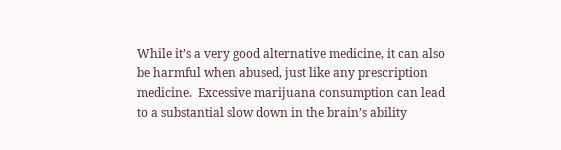While it’s a very good alternative medicine, it can also be harmful when abused, just like any prescription medicine.  Excessive marijuana consumption can lead to a substantial slow down in the brain’s ability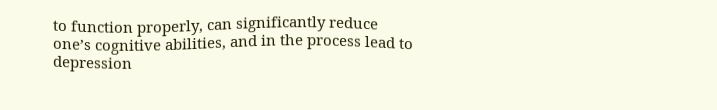to function properly, can significantly reduce one’s cognitive abilities, and in the process lead to depression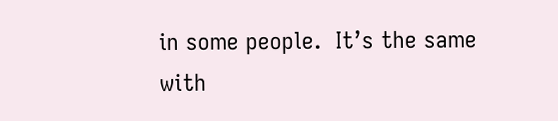in some people.  It’s the same with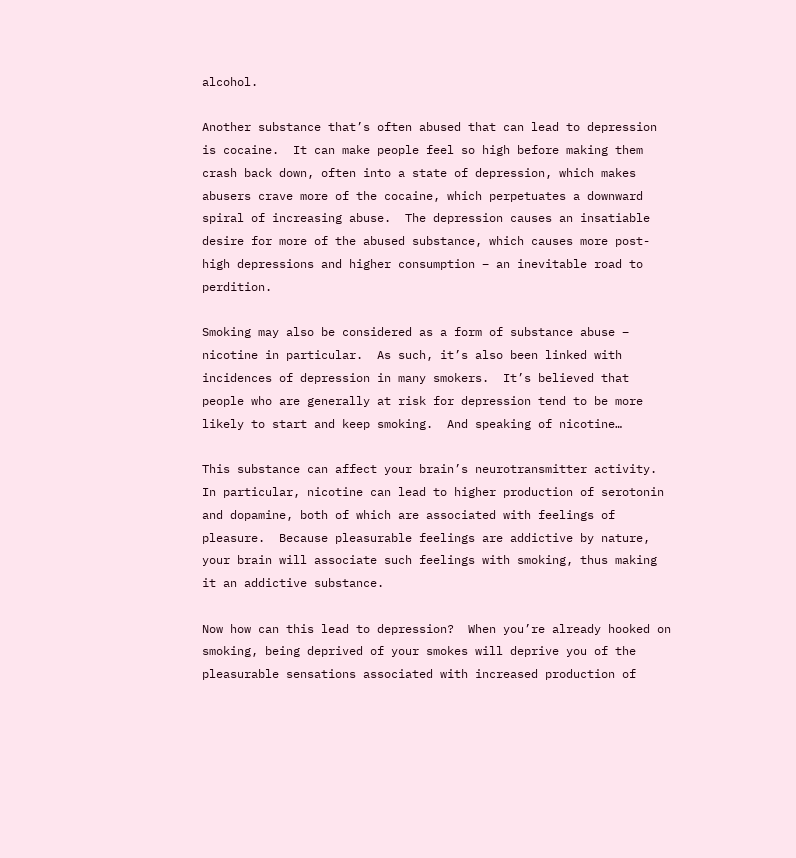alcohol.

Another substance that’s often abused that can lead to depression is cocaine.  It can make people feel so high before making them crash back down, often into a state of depression, which makes abusers crave more of the cocaine, which perpetuates a downward spiral of increasing abuse.  The depression causes an insatiable desire for more of the abused substance, which causes more post-high depressions and higher consumption – an inevitable road to perdition.

Smoking may also be considered as a form of substance abuse – nicotine in particular.  As such, it’s also been linked with incidences of depression in many smokers.  It’s believed that people who are generally at risk for depression tend to be more likely to start and keep smoking.  And speaking of nicotine…

This substance can affect your brain’s neurotransmitter activity.  In particular, nicotine can lead to higher production of serotonin and dopamine, both of which are associated with feelings of pleasure.  Because pleasurable feelings are addictive by nature, your brain will associate such feelings with smoking, thus making it an addictive substance.

Now how can this lead to depression?  When you’re already hooked on smoking, being deprived of your smokes will deprive you of the pleasurable sensations associated with increased production of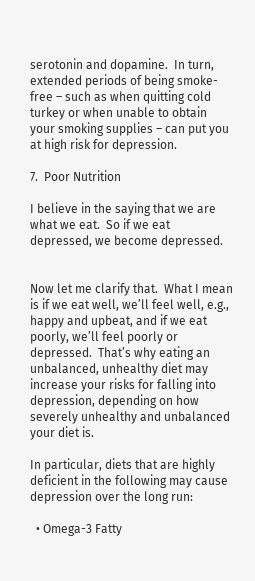serotonin and dopamine.  In turn, extended periods of being smoke-free – such as when quitting cold turkey or when unable to obtain your smoking supplies – can put you at high risk for depression.

7.  Poor Nutrition

I believe in the saying that we are what we eat.  So if we eat depressed, we become depressed.


Now let me clarify that.  What I mean is if we eat well, we’ll feel well, e.g., happy and upbeat, and if we eat poorly, we’ll feel poorly or depressed.  That’s why eating an unbalanced, unhealthy diet may increase your risks for falling into depression, depending on how severely unhealthy and unbalanced your diet is.

In particular, diets that are highly deficient in the following may cause depression over the long run:

  • Omega-3 Fatty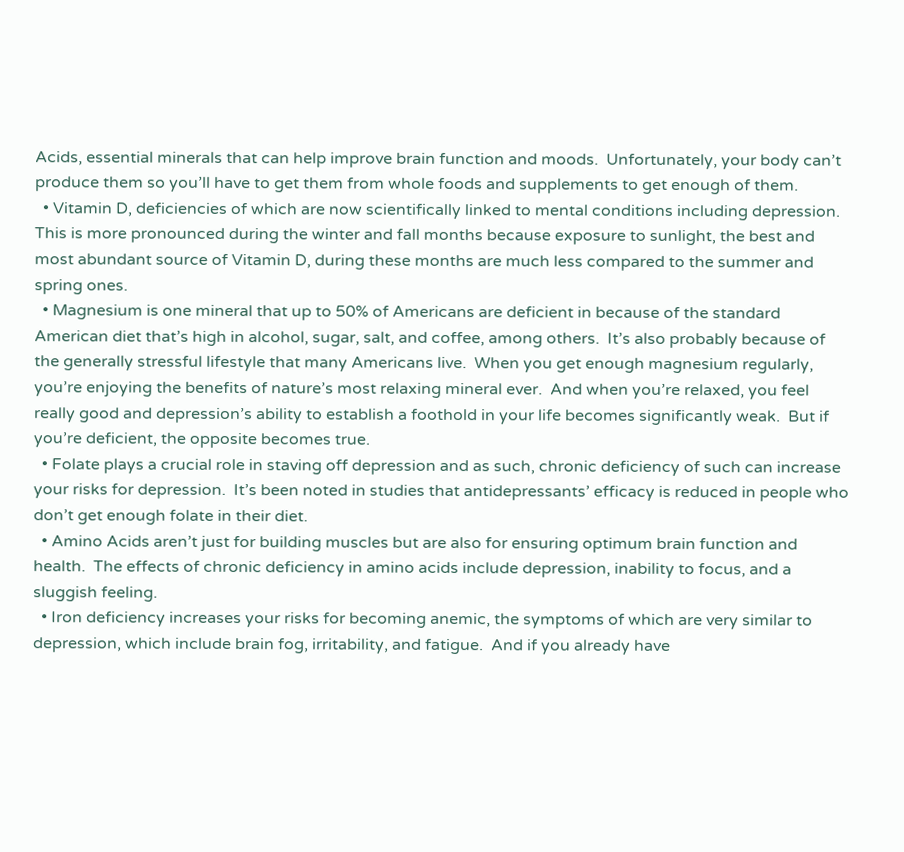Acids, essential minerals that can help improve brain function and moods.  Unfortunately, your body can’t produce them so you’ll have to get them from whole foods and supplements to get enough of them.
  • Vitamin D, deficiencies of which are now scientifically linked to mental conditions including depression.  This is more pronounced during the winter and fall months because exposure to sunlight, the best and most abundant source of Vitamin D, during these months are much less compared to the summer and spring ones.
  • Magnesium is one mineral that up to 50% of Americans are deficient in because of the standard American diet that’s high in alcohol, sugar, salt, and coffee, among others.  It’s also probably because of the generally stressful lifestyle that many Americans live.  When you get enough magnesium regularly, you’re enjoying the benefits of nature’s most relaxing mineral ever.  And when you’re relaxed, you feel really good and depression’s ability to establish a foothold in your life becomes significantly weak.  But if you’re deficient, the opposite becomes true.
  • Folate plays a crucial role in staving off depression and as such, chronic deficiency of such can increase your risks for depression.  It’s been noted in studies that antidepressants’ efficacy is reduced in people who don’t get enough folate in their diet.
  • Amino Acids aren’t just for building muscles but are also for ensuring optimum brain function and health.  The effects of chronic deficiency in amino acids include depression, inability to focus, and a sluggish feeling.
  • Iron deficiency increases your risks for becoming anemic, the symptoms of which are very similar to depression, which include brain fog, irritability, and fatigue.  And if you already have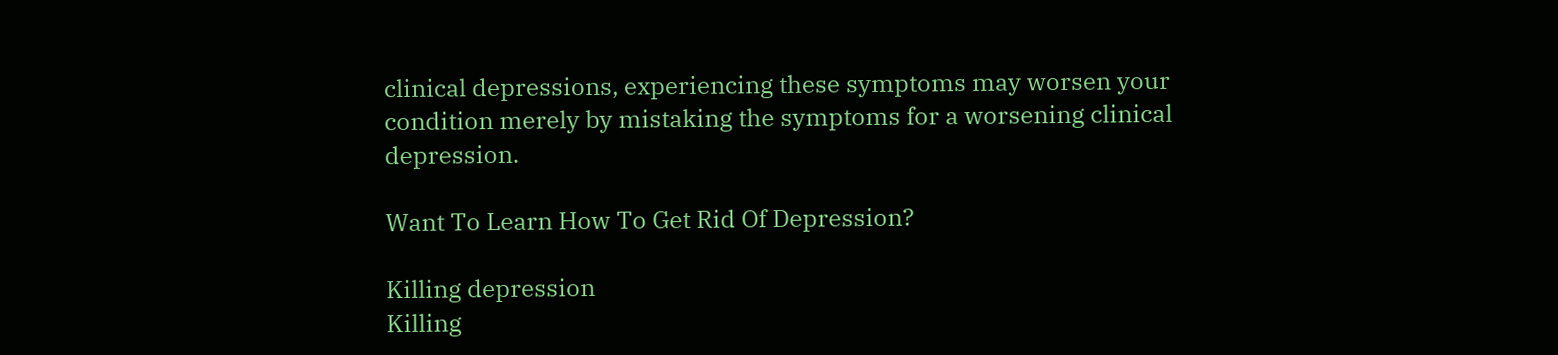clinical depressions, experiencing these symptoms may worsen your condition merely by mistaking the symptoms for a worsening clinical depression.

Want To Learn How To Get Rid Of Depression?

Killing depression
Killing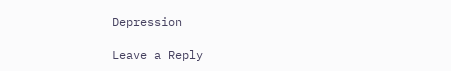Depression

Leave a Reply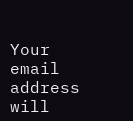Your email address will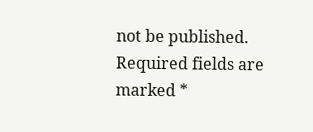not be published. Required fields are marked *